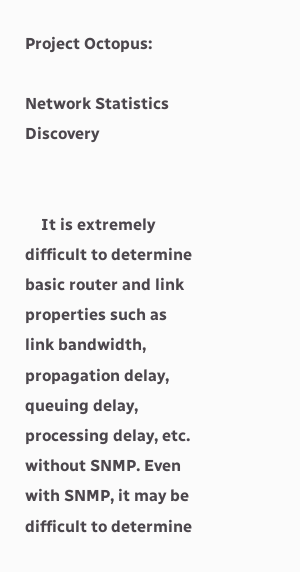Project Octopus:

Network Statistics Discovery


    It is extremely difficult to determine basic router and link properties such as link bandwidth, propagation delay, queuing delay, processing delay, etc. without SNMP. Even with SNMP, it may be difficult to determine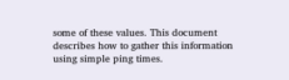some of these values. This document describes how to gather this information using simple ping times.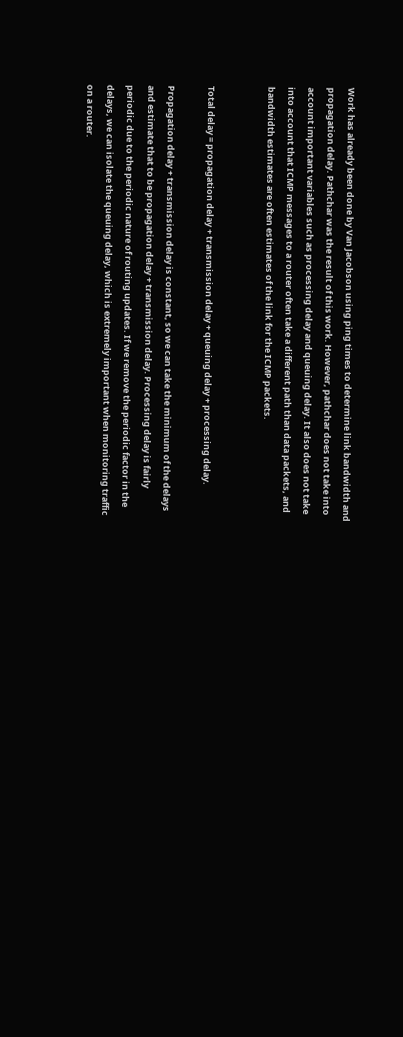Work has already been done by Van Jacobson using ping times to determine link bandwidth and propagation delay. Pathchar was the result of this work. However, pathchar does not take into account important variables such as processing delay and queuing delay. It also does not take into account that ICMP messages to a router often take a different path than data packets, and bandwidth estimates are often estimates of the link for the ICMP packets.


Total delay = propagation delay + transmission delay + queuing delay + processing delay.

Propagation delay + transmission delay is constant, so we can take the minimum of the delays and estimate that to be propagation delay + transmission delay. Processing delay is fairly periodic due to the periodic nature of routing updates. If we remove the periodic factor in the delays, we can isolate the queuing delay, which is extremely important when monitoring traffic on a router.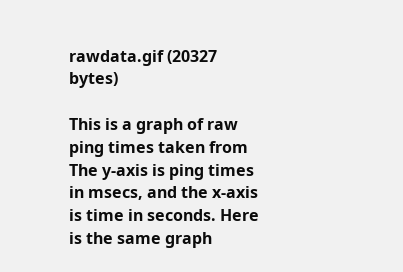rawdata.gif (20327 bytes)

This is a graph of raw ping times taken from The y-axis is ping times in msecs, and the x-axis is time in seconds. Here is the same graph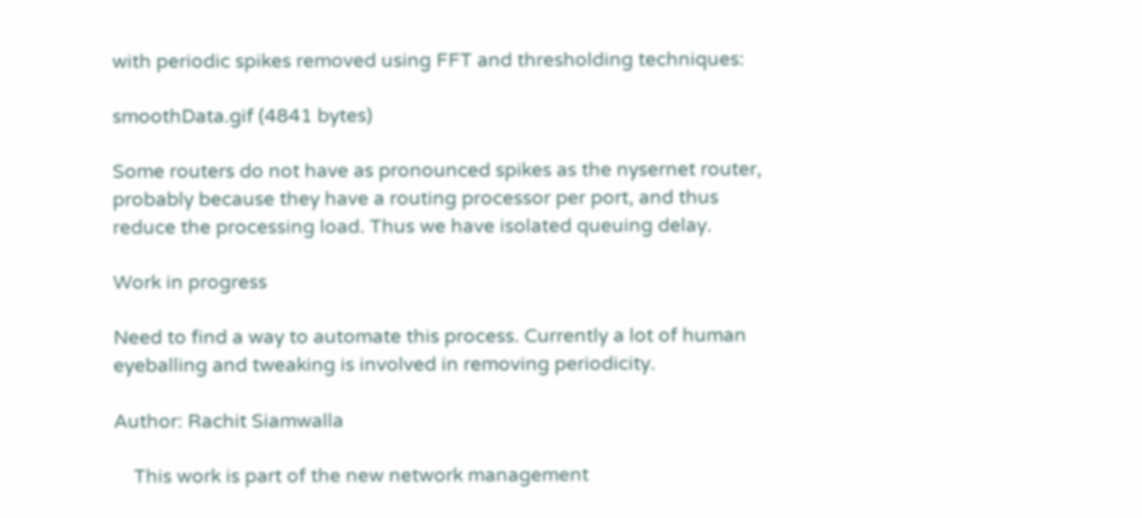with periodic spikes removed using FFT and thresholding techniques:

smoothData.gif (4841 bytes)

Some routers do not have as pronounced spikes as the nysernet router, probably because they have a routing processor per port, and thus reduce the processing load. Thus we have isolated queuing delay.

Work in progress

Need to find a way to automate this process. Currently a lot of human eyeballing and tweaking is involved in removing periodicity.

Author: Rachit Siamwalla

    This work is part of the new network management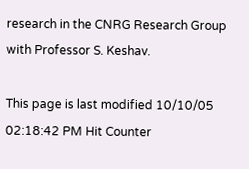research in the CNRG Research Group with Professor S. Keshav.

This page is last modified 10/10/05 02:18:42 PM Hit Counter